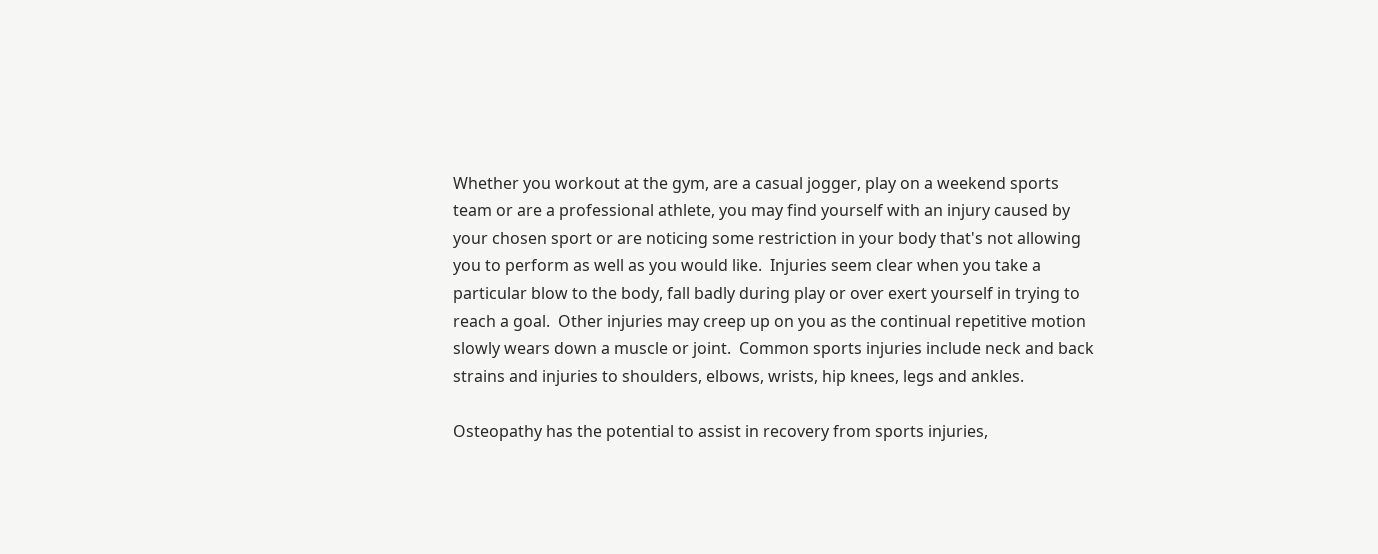Whether you workout at the gym, are a casual jogger, play on a weekend sports team or are a professional athlete, you may find yourself with an injury caused by your chosen sport or are noticing some restriction in your body that's not allowing you to perform as well as you would like.  Injuries seem clear when you take a particular blow to the body, fall badly during play or over exert yourself in trying to reach a goal.  Other injuries may creep up on you as the continual repetitive motion slowly wears down a muscle or joint.  Common sports injuries include neck and back strains and injuries to shoulders, elbows, wrists, hip knees, legs and ankles.

Osteopathy has the potential to assist in recovery from sports injuries,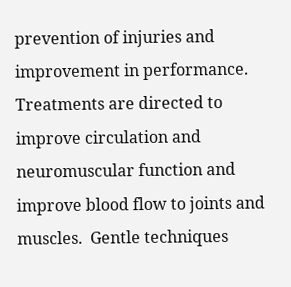prevention of injuries and improvement in performance.  Treatments are directed to improve circulation and neuromuscular function and improve blood flow to joints and muscles.  Gentle techniques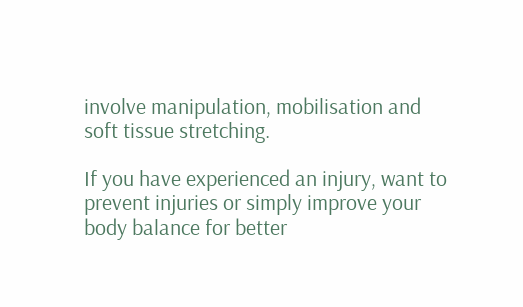involve manipulation, mobilisation and soft tissue stretching.

If you have experienced an injury, want to prevent injuries or simply improve your body balance for better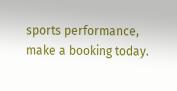sports performance, make a booking today.